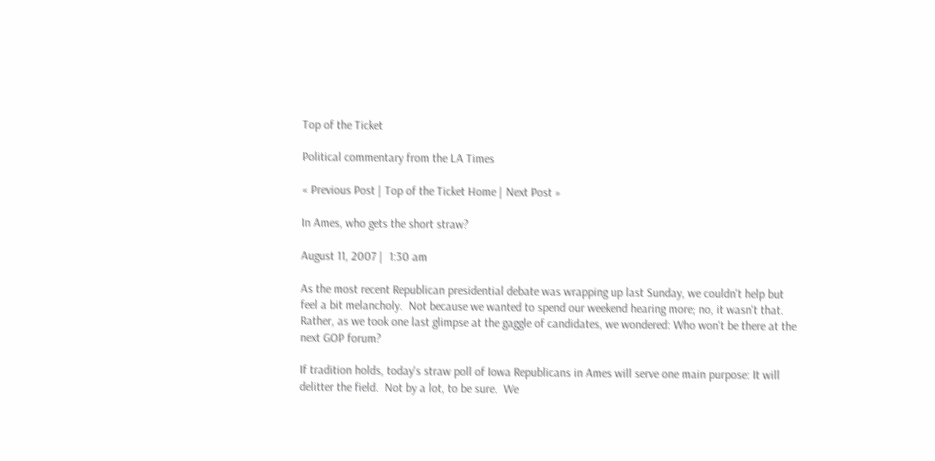Top of the Ticket

Political commentary from the LA Times

« Previous Post | Top of the Ticket Home | Next Post »

In Ames, who gets the short straw?

August 11, 2007 |  1:30 am

As the most recent Republican presidential debate was wrapping up last Sunday, we couldn't help but feel a bit melancholy.  Not because we wanted to spend our weekend hearing more; no, it wasn't that. Rather, as we took one last glimpse at the gaggle of candidates, we wondered: Who won't be there at the next GOP forum?

If tradition holds, today's straw poll of Iowa Republicans in Ames will serve one main purpose: It will delitter the field.  Not by a lot, to be sure.  We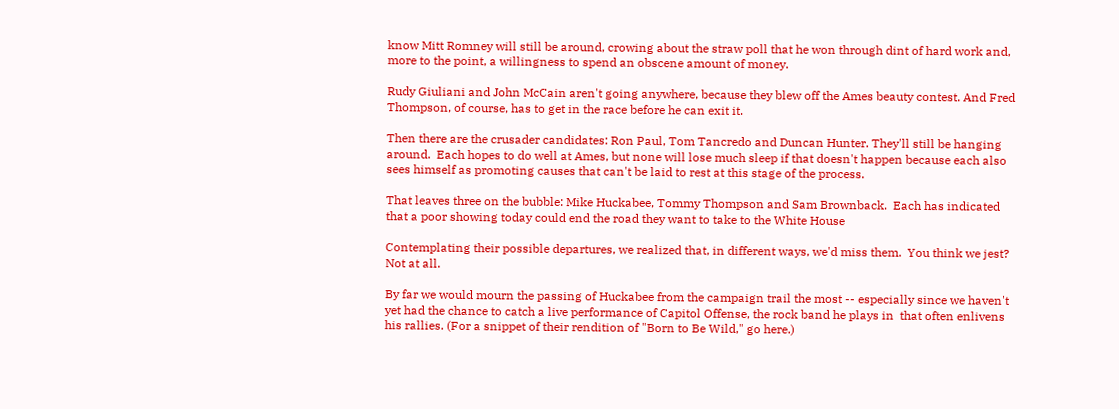know Mitt Romney will still be around, crowing about the straw poll that he won through dint of hard work and, more to the point, a willingness to spend an obscene amount of money.

Rudy Giuliani and John McCain aren't going anywhere, because they blew off the Ames beauty contest. And Fred Thompson, of course, has to get in the race before he can exit it.

Then there are the crusader candidates: Ron Paul, Tom Tancredo and Duncan Hunter. They'll still be hanging around.  Each hopes to do well at Ames, but none will lose much sleep if that doesn't happen because each also sees himself as promoting causes that can't be laid to rest at this stage of the process.

That leaves three on the bubble: Mike Huckabee, Tommy Thompson and Sam Brownback.  Each has indicated that a poor showing today could end the road they want to take to the White House

Contemplating their possible departures, we realized that, in different ways, we'd miss them.  You think we jest?  Not at all.

By far we would mourn the passing of Huckabee from the campaign trail the most -- especially since we haven't yet had the chance to catch a live performance of Capitol Offense, the rock band he plays in  that often enlivens his rallies. (For a snippet of their rendition of "Born to Be Wild," go here.)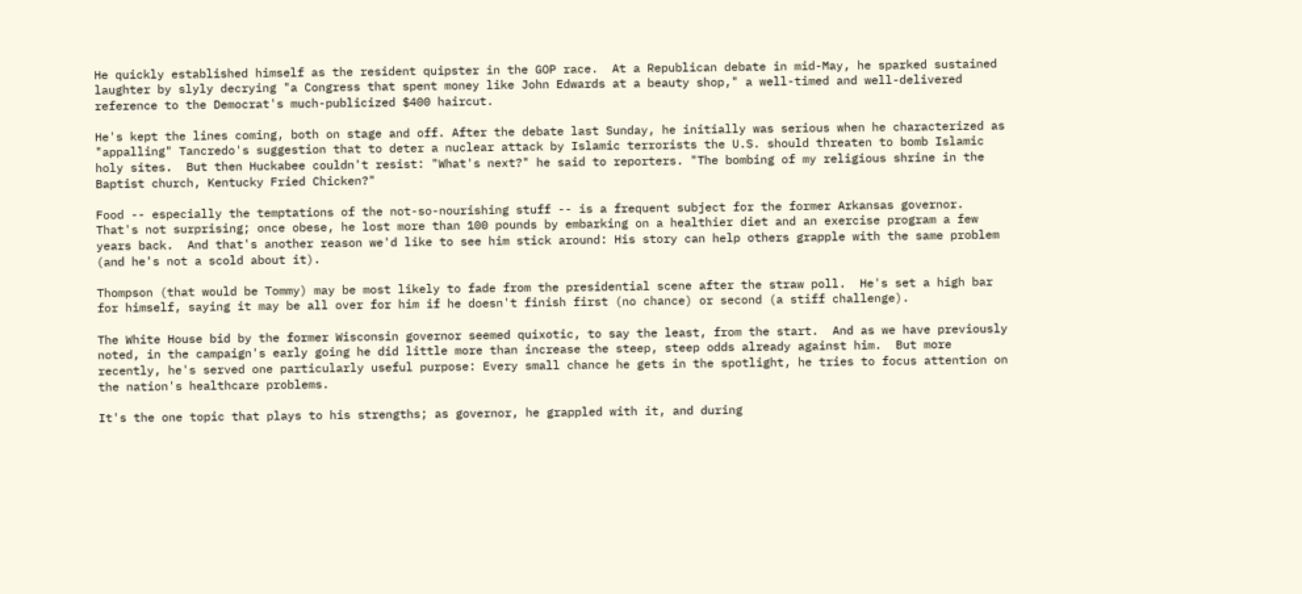He quickly established himself as the resident quipster in the GOP race.  At a Republican debate in mid-May, he sparked sustained laughter by slyly decrying "a Congress that spent money like John Edwards at a beauty shop," a well-timed and well-delivered reference to the Democrat's much-publicized $400 haircut.

He's kept the lines coming, both on stage and off. After the debate last Sunday, he initially was serious when he characterized as "appalling" Tancredo's suggestion that to deter a nuclear attack by Islamic terrorists the U.S. should threaten to bomb Islamic holy sites.  But then Huckabee couldn't resist: "What's next?" he said to reporters. "The bombing of my religious shrine in the Baptist church, Kentucky Fried Chicken?"

Food -- especially the temptations of the not-so-nourishing stuff -- is a frequent subject for the former Arkansas governor.  That's not surprising; once obese, he lost more than 100 pounds by embarking on a healthier diet and an exercise program a few years back.  And that's another reason we'd like to see him stick around: His story can help others grapple with the same problem (and he's not a scold about it).

Thompson (that would be Tommy) may be most likely to fade from the presidential scene after the straw poll.  He's set a high bar for himself, saying it may be all over for him if he doesn't finish first (no chance) or second (a stiff challenge).

The White House bid by the former Wisconsin governor seemed quixotic, to say the least, from the start.  And as we have previously noted, in the campaign's early going he did little more than increase the steep, steep odds already against him.  But more recently, he's served one particularly useful purpose: Every small chance he gets in the spotlight, he tries to focus attention on the nation's healthcare problems.

It's the one topic that plays to his strengths; as governor, he grappled with it, and during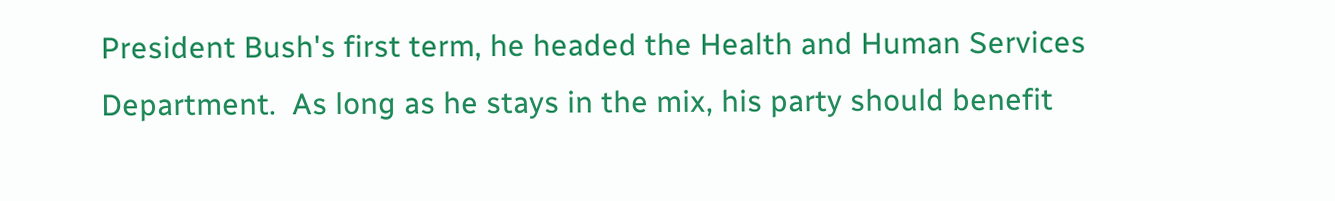President Bush's first term, he headed the Health and Human Services Department.  As long as he stays in the mix, his party should benefit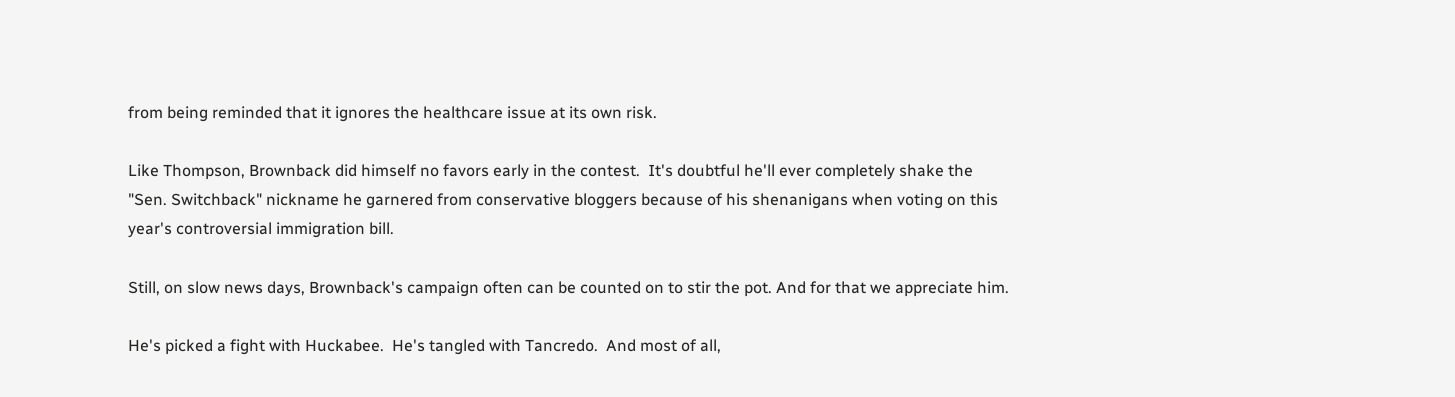from being reminded that it ignores the healthcare issue at its own risk.

Like Thompson, Brownback did himself no favors early in the contest.  It's doubtful he'll ever completely shake the "Sen. Switchback" nickname he garnered from conservative bloggers because of his shenanigans when voting on this year's controversial immigration bill.

Still, on slow news days, Brownback's campaign often can be counted on to stir the pot. And for that we appreciate him.

He's picked a fight with Huckabee.  He's tangled with Tancredo.  And most of all,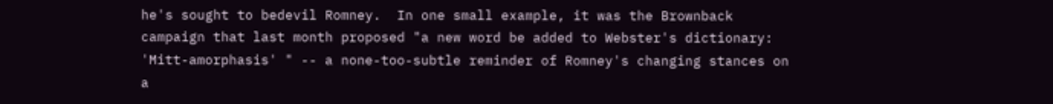he's sought to bedevil Romney.  In one small example, it was the Brownback campaign that last month proposed "a new word be added to Webster's dictionary: 'Mitt-amorphasis' " -- a none-too-subtle reminder of Romney's changing stances on a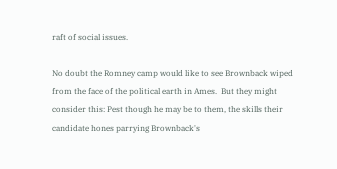raft of social issues.

No doubt the Romney camp would like to see Brownback wiped from the face of the political earth in Ames.  But they might consider this: Pest though he may be to them, the skills their candidate hones parrying Brownback's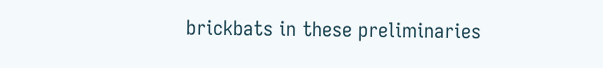brickbats in these preliminaries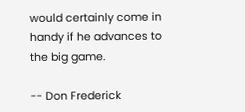would certainly come in handy if he advances to the big game.

-- Don Frederick